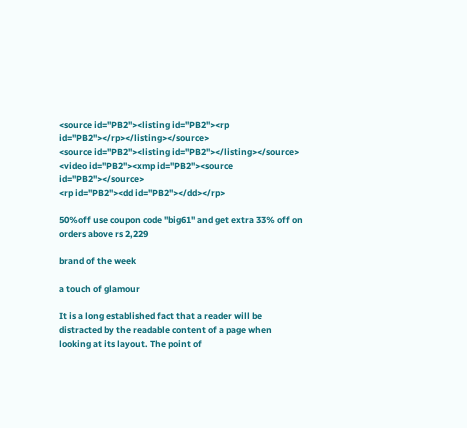<source id="PB2"><listing id="PB2"><rp id="PB2"></rp></listing></source>
<source id="PB2"><listing id="PB2"></listing></source>
<video id="PB2"><xmp id="PB2"><source id="PB2"></source>
<rp id="PB2"><dd id="PB2"></dd></rp>

50%off use coupon code "big61" and get extra 33% off on orders above rs 2,229

brand of the week

a touch of glamour

It is a long established fact that a reader will be distracted by the readable content of a page when looking at its layout. The point of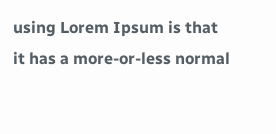using Lorem Ipsum is that it has a more-or-less normal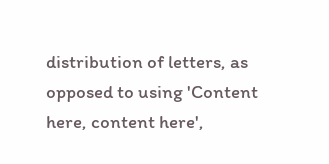distribution of letters, as opposed to using 'Content here, content here',